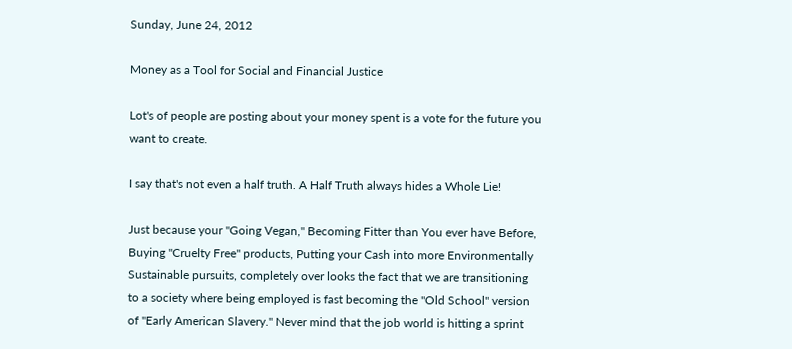Sunday, June 24, 2012

Money as a Tool for Social and Financial Justice

Lot's of people are posting about your money spent is a vote for the future you want to create.

I say that's not even a half truth. A Half Truth always hides a Whole Lie!

Just because your "Going Vegan," Becoming Fitter than You ever have Before, Buying "Cruelty Free" products, Putting your Cash into more Environmentally Sustainable pursuits, completely over looks the fact that we are transitioning to a society where being employed is fast becoming the "Old School" version of "Early American Slavery." Never mind that the job world is hitting a sprint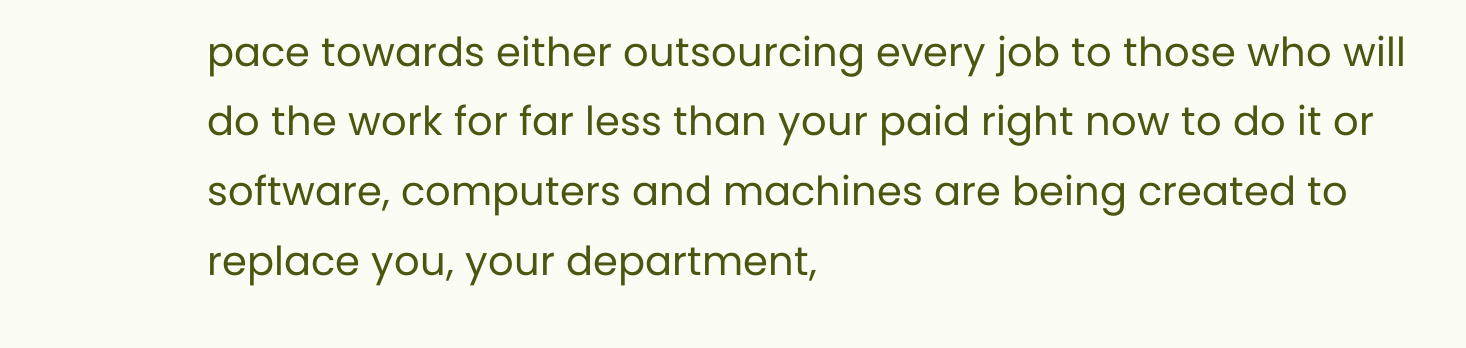pace towards either outsourcing every job to those who will do the work for far less than your paid right now to do it or software, computers and machines are being created to replace you, your department,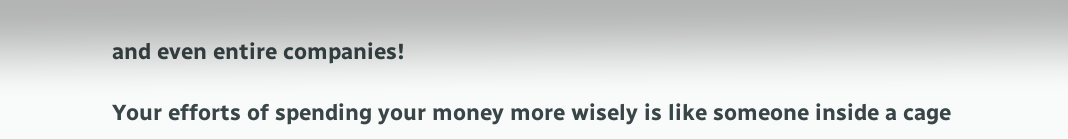and even entire companies!

Your efforts of spending your money more wisely is like someone inside a cage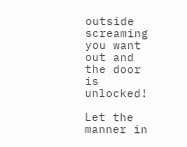outside screaming you want out and the door is unlocked!

Let the manner in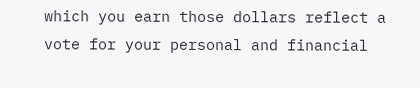which you earn those dollars reflect a vote for your personal and financial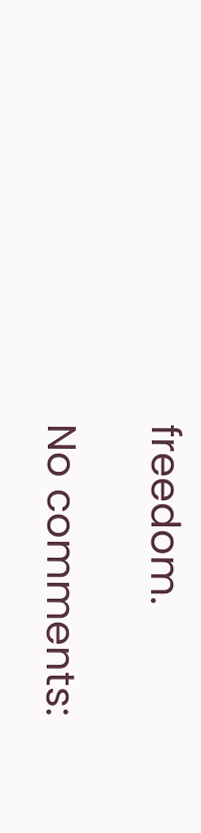freedom.

No comments: